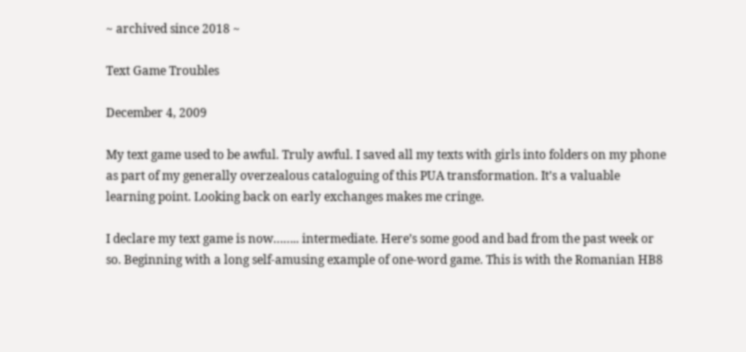~ archived since 2018 ~

Text Game Troubles

December 4, 2009

My text game used to be awful. Truly awful. I saved all my texts with girls into folders on my phone as part of my generally overzealous cataloguing of this PUA transformation. It’s a valuable learning point. Looking back on early exchanges makes me cringe.

I declare my text game is now…….. intermediate. Here’s some good and bad from the past week or so. Beginning with a long self-amusing example of one-word game. This is with the Romanian HB8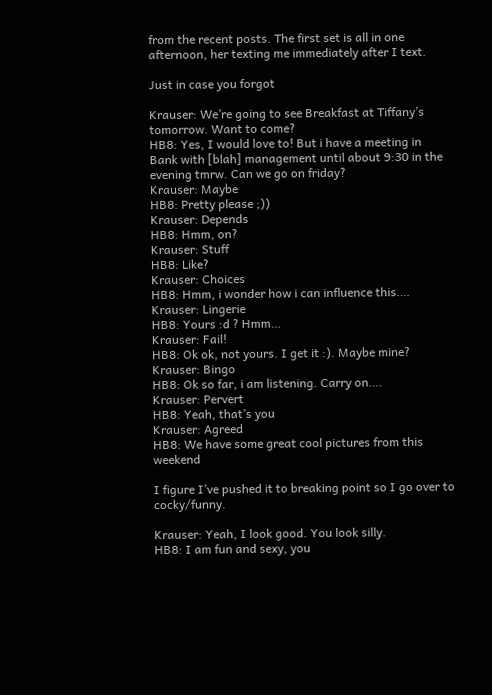from the recent posts. The first set is all in one afternoon, her texting me immediately after I text.

Just in case you forgot

Krauser: We’re going to see Breakfast at Tiffany’s tomorrow. Want to come?
HB8: Yes, I would love to! But i have a meeting in Bank with [blah] management until about 9:30 in the evening tmrw. Can we go on friday?
Krauser: Maybe
HB8: Pretty please ;))
Krauser: Depends
HB8: Hmm, on?
Krauser: Stuff
HB8: Like?
Krauser: Choices
HB8: Hmm, i wonder how i can influence this….
Krauser: Lingerie
HB8: Yours :d ? Hmm…
Krauser: Fail!
HB8: Ok ok, not yours. I get it :). Maybe mine?
Krauser: Bingo
HB8: Ok so far, i am listening. Carry on….
Krauser: Pervert
HB8: Yeah, that’s you
Krauser: Agreed
HB8: We have some great cool pictures from this weekend

I figure I’ve pushed it to breaking point so I go over to cocky/funny.

Krauser: Yeah, I look good. You look silly.
HB8: I am fun and sexy, you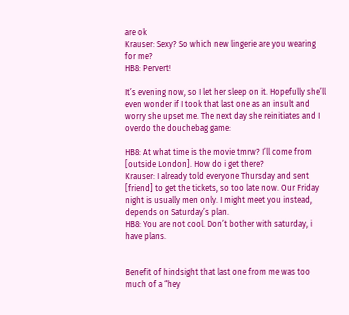are ok
Krauser: Sexy? So which new lingerie are you wearing for me?
HB8: Pervert!

It’s evening now, so I let her sleep on it. Hopefully she’ll even wonder if I took that last one as an insult and worry she upset me. The next day she reinitiates and I overdo the douchebag game:

HB8: At what time is the movie tmrw? I’ll come from [outside London]. How do i get there?
Krauser: I already told everyone Thursday and sent [friend] to get the tickets, so too late now. Our Friday night is usually men only. I might meet you instead, depends on Saturday’s plan.
HB8: You are not cool. Don’t bother with saturday, i have plans.


Benefit of hindsight that last one from me was too much of a “hey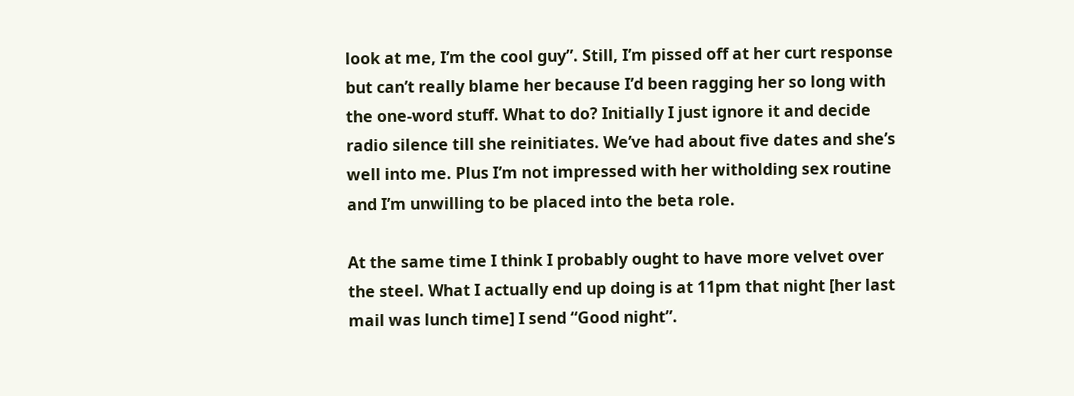look at me, I’m the cool guy”. Still, I’m pissed off at her curt response but can’t really blame her because I’d been ragging her so long with the one-word stuff. What to do? Initially I just ignore it and decide radio silence till she reinitiates. We’ve had about five dates and she’s well into me. Plus I’m not impressed with her witholding sex routine and I’m unwilling to be placed into the beta role.

At the same time I think I probably ought to have more velvet over the steel. What I actually end up doing is at 11pm that night [her last mail was lunch time] I send “Good night”.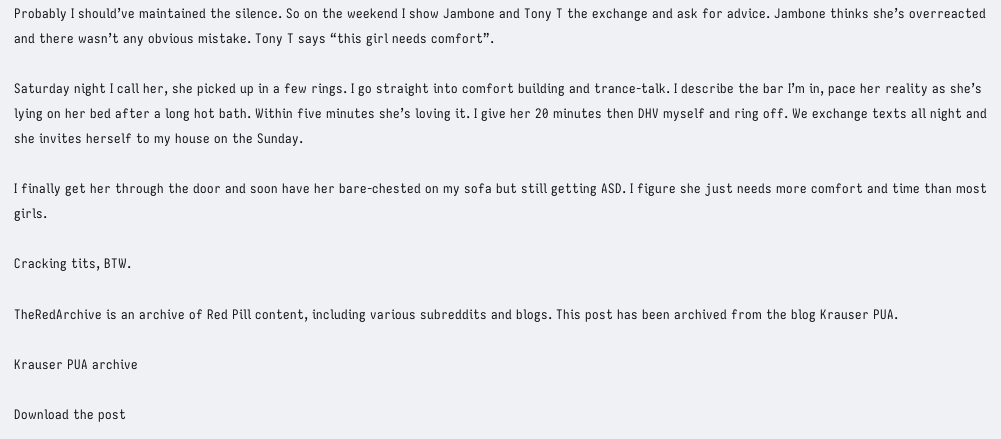Probably I should’ve maintained the silence. So on the weekend I show Jambone and Tony T the exchange and ask for advice. Jambone thinks she’s overreacted and there wasn’t any obvious mistake. Tony T says “this girl needs comfort”.

Saturday night I call her, she picked up in a few rings. I go straight into comfort building and trance-talk. I describe the bar I’m in, pace her reality as she’s lying on her bed after a long hot bath. Within five minutes she’s loving it. I give her 20 minutes then DHV myself and ring off. We exchange texts all night and she invites herself to my house on the Sunday.

I finally get her through the door and soon have her bare-chested on my sofa but still getting ASD. I figure she just needs more comfort and time than most girls.

Cracking tits, BTW.

TheRedArchive is an archive of Red Pill content, including various subreddits and blogs. This post has been archived from the blog Krauser PUA.

Krauser PUA archive

Download the post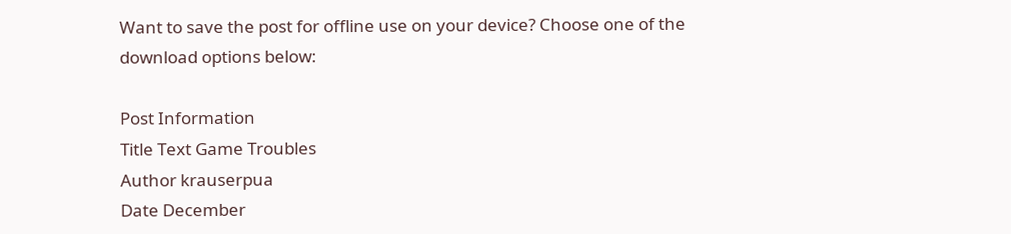Want to save the post for offline use on your device? Choose one of the download options below:

Post Information
Title Text Game Troubles
Author krauserpua
Date December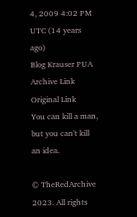4, 2009 4:02 PM UTC (14 years ago)
Blog Krauser PUA
Archive Link
Original Link
You can kill a man, but you can't kill an idea.

© TheRedArchive 2023. All rights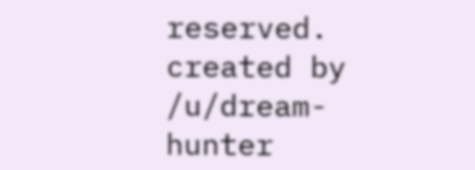reserved.
created by /u/dream-hunter